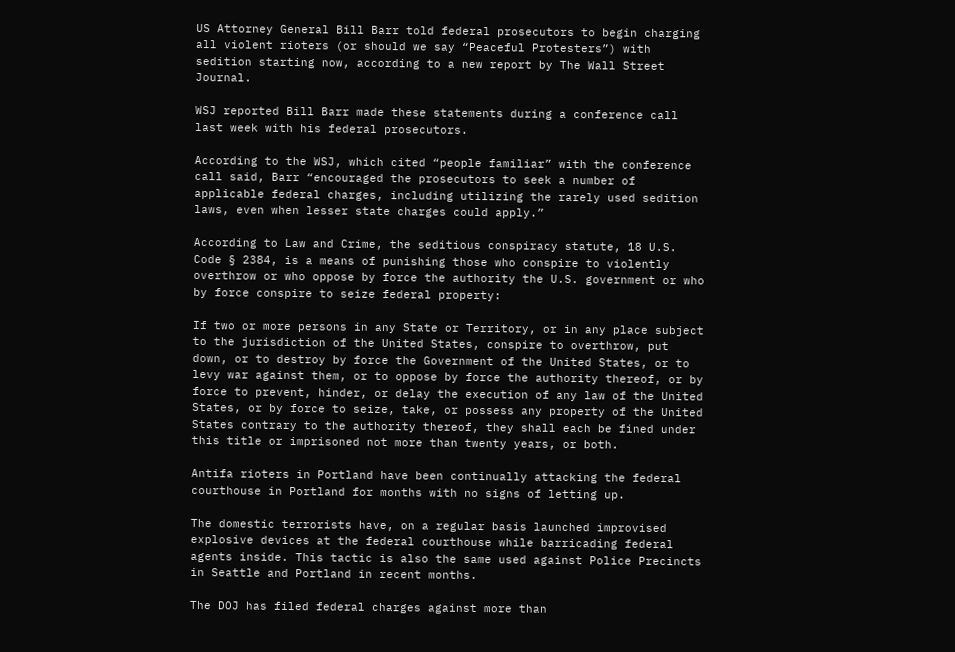US Attorney General Bill Barr told federal prosecutors to begin charging all violent rioters (or should we say “Peaceful Protesters”) with sedition starting now, according to a new report by The Wall Street Journal.

WSJ reported Bill Barr made these statements during a conference call last week with his federal prosecutors.

According to the WSJ, which cited “people familiar” with the conference call said, Barr “encouraged the prosecutors to seek a number of applicable federal charges, including utilizing the rarely used sedition laws, even when lesser state charges could apply.”

According to Law and Crime, the seditious conspiracy statute, 18 U.S. Code § 2384, is a means of punishing those who conspire to violently overthrow or who oppose by force the authority the U.S. government or who by force conspire to seize federal property:

If two or more persons in any State or Territory, or in any place subject to the jurisdiction of the United States, conspire to overthrow, put down, or to destroy by force the Government of the United States, or to levy war against them, or to oppose by force the authority thereof, or by force to prevent, hinder, or delay the execution of any law of the United States, or by force to seize, take, or possess any property of the United States contrary to the authority thereof, they shall each be fined under this title or imprisoned not more than twenty years, or both.

Antifa rioters in Portland have been continually attacking the federal courthouse in Portland for months with no signs of letting up.

The domestic terrorists have, on a regular basis launched improvised explosive devices at the federal courthouse while barricading federal agents inside. This tactic is also the same used against Police Precincts in Seattle and Portland in recent months.

The DOJ has filed federal charges against more than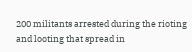200 militants arrested during the rioting and looting that spread in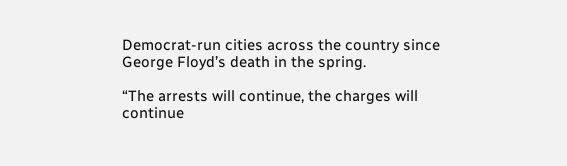Democrat-run cities across the country since George Floyd’s death in the spring.

“The arrests will continue, the charges will continue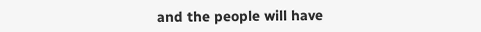and the people will have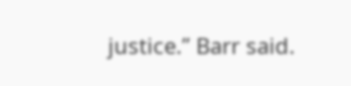justice.” Barr said.